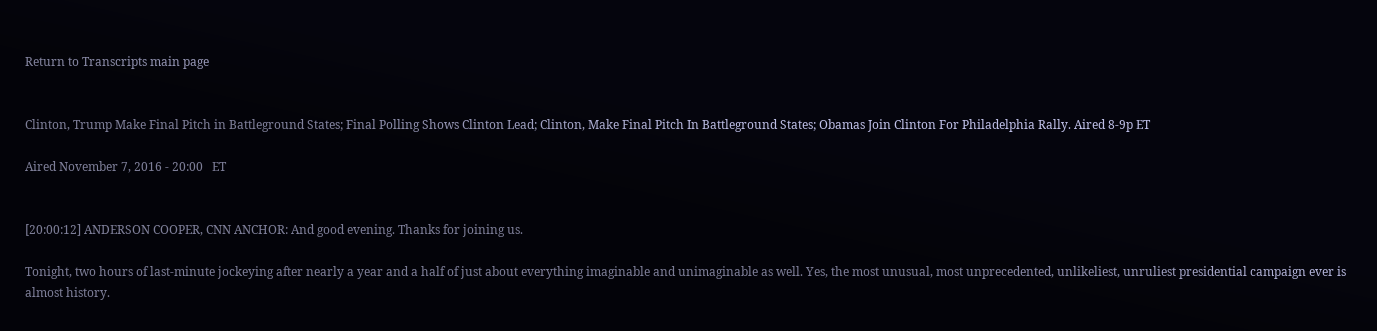Return to Transcripts main page


Clinton, Trump Make Final Pitch in Battleground States; Final Polling Shows Clinton Lead; Clinton, Make Final Pitch In Battleground States; Obamas Join Clinton For Philadelphia Rally. Aired 8-9p ET

Aired November 7, 2016 - 20:00   ET


[20:00:12] ANDERSON COOPER, CNN ANCHOR: And good evening. Thanks for joining us.

Tonight, two hours of last-minute jockeying after nearly a year and a half of just about everything imaginable and unimaginable as well. Yes, the most unusual, most unprecedented, unlikeliest, unruliest presidential campaign ever is almost history.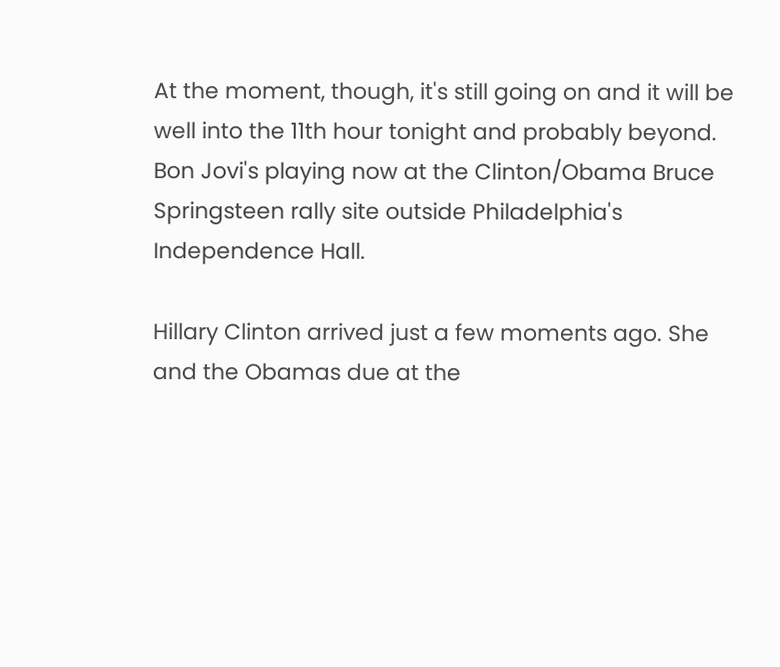At the moment, though, it's still going on and it will be well into the 11th hour tonight and probably beyond. Bon Jovi's playing now at the Clinton/Obama Bruce Springsteen rally site outside Philadelphia's Independence Hall.

Hillary Clinton arrived just a few moments ago. She and the Obamas due at the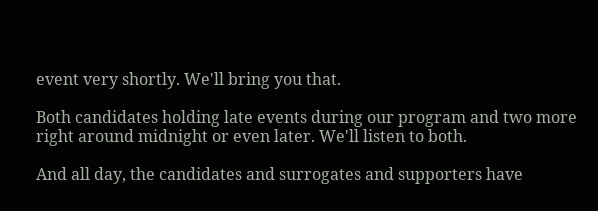event very shortly. We'll bring you that.

Both candidates holding late events during our program and two more right around midnight or even later. We'll listen to both.

And all day, the candidates and surrogates and supporters have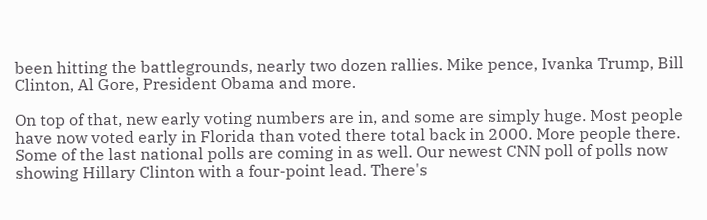been hitting the battlegrounds, nearly two dozen rallies. Mike pence, Ivanka Trump, Bill Clinton, Al Gore, President Obama and more.

On top of that, new early voting numbers are in, and some are simply huge. Most people have now voted early in Florida than voted there total back in 2000. More people there. Some of the last national polls are coming in as well. Our newest CNN poll of polls now showing Hillary Clinton with a four-point lead. There's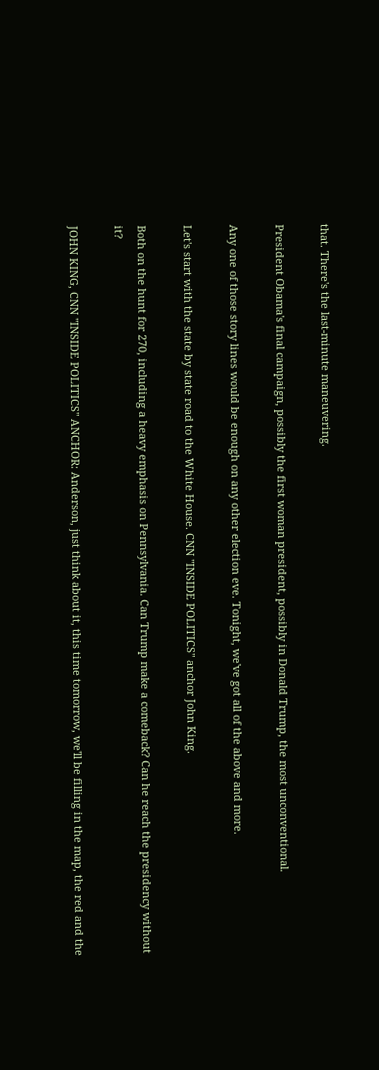that. There's the last-minute maneuvering.

President Obama's final campaign, possibly the first woman president, possibly in Donald Trump, the most unconventional.

Any one of those story lines would be enough on any other election eve. Tonight, we've got all of the above and more.

Let's start with the state by state road to the White House. CNN "INSIDE POLITICS" anchor John King.

Both on the hunt for 270, including a heavy emphasis on Pennsylvania. Can Trump make a comeback? Can he reach the presidency without it?

JOHN KING, CNN "INSIDE POLITICS" ANCHOR: Anderson, just think about it, this time tomorrow, we'll be filling in the map, the red and the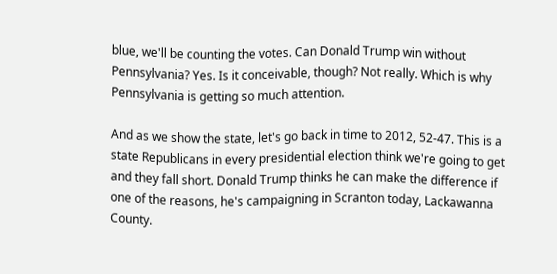blue, we'll be counting the votes. Can Donald Trump win without Pennsylvania? Yes. Is it conceivable, though? Not really. Which is why Pennsylvania is getting so much attention.

And as we show the state, let's go back in time to 2012, 52-47. This is a state Republicans in every presidential election think we're going to get and they fall short. Donald Trump thinks he can make the difference if one of the reasons, he's campaigning in Scranton today, Lackawanna County.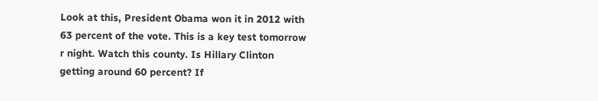Look at this, President Obama won it in 2012 with 63 percent of the vote. This is a key test tomorrow r night. Watch this county. Is Hillary Clinton getting around 60 percent? If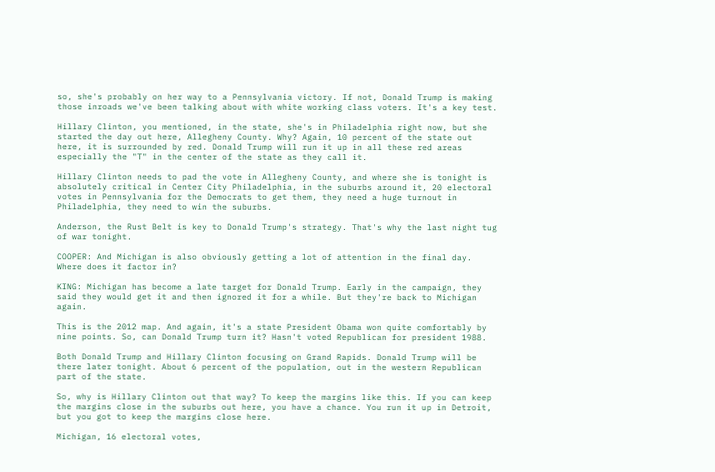so, she's probably on her way to a Pennsylvania victory. If not, Donald Trump is making those inroads we've been talking about with white working class voters. It's a key test.

Hillary Clinton, you mentioned, in the state, she's in Philadelphia right now, but she started the day out here, Allegheny County. Why? Again, 10 percent of the state out here, it is surrounded by red. Donald Trump will run it up in all these red areas especially the "T" in the center of the state as they call it.

Hillary Clinton needs to pad the vote in Allegheny County, and where she is tonight is absolutely critical in Center City Philadelphia, in the suburbs around it, 20 electoral votes in Pennsylvania for the Democrats to get them, they need a huge turnout in Philadelphia, they need to win the suburbs.

Anderson, the Rust Belt is key to Donald Trump's strategy. That's why the last night tug of war tonight.

COOPER: And Michigan is also obviously getting a lot of attention in the final day. Where does it factor in?

KING: Michigan has become a late target for Donald Trump. Early in the campaign, they said they would get it and then ignored it for a while. But they're back to Michigan again.

This is the 2012 map. And again, it's a state President Obama won quite comfortably by nine points. So, can Donald Trump turn it? Hasn't voted Republican for president 1988.

Both Donald Trump and Hillary Clinton focusing on Grand Rapids. Donald Trump will be there later tonight. About 6 percent of the population, out in the western Republican part of the state.

So, why is Hillary Clinton out that way? To keep the margins like this. If you can keep the margins close in the suburbs out here, you have a chance. You run it up in Detroit, but you got to keep the margins close here.

Michigan, 16 electoral votes,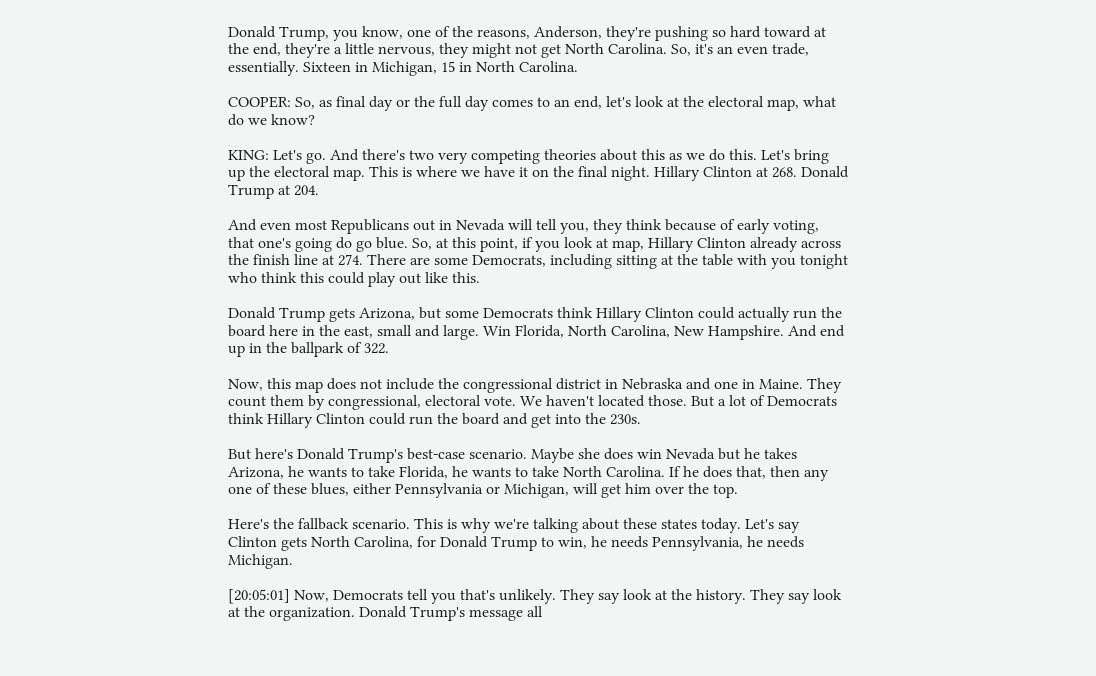Donald Trump, you know, one of the reasons, Anderson, they're pushing so hard toward at the end, they're a little nervous, they might not get North Carolina. So, it's an even trade, essentially. Sixteen in Michigan, 15 in North Carolina.

COOPER: So, as final day or the full day comes to an end, let's look at the electoral map, what do we know?

KING: Let's go. And there's two very competing theories about this as we do this. Let's bring up the electoral map. This is where we have it on the final night. Hillary Clinton at 268. Donald Trump at 204.

And even most Republicans out in Nevada will tell you, they think because of early voting, that one's going do go blue. So, at this point, if you look at map, Hillary Clinton already across the finish line at 274. There are some Democrats, including sitting at the table with you tonight who think this could play out like this.

Donald Trump gets Arizona, but some Democrats think Hillary Clinton could actually run the board here in the east, small and large. Win Florida, North Carolina, New Hampshire. And end up in the ballpark of 322.

Now, this map does not include the congressional district in Nebraska and one in Maine. They count them by congressional, electoral vote. We haven't located those. But a lot of Democrats think Hillary Clinton could run the board and get into the 230s.

But here's Donald Trump's best-case scenario. Maybe she does win Nevada but he takes Arizona, he wants to take Florida, he wants to take North Carolina. If he does that, then any one of these blues, either Pennsylvania or Michigan, will get him over the top.

Here's the fallback scenario. This is why we're talking about these states today. Let's say Clinton gets North Carolina, for Donald Trump to win, he needs Pennsylvania, he needs Michigan.

[20:05:01] Now, Democrats tell you that's unlikely. They say look at the history. They say look at the organization. Donald Trump's message all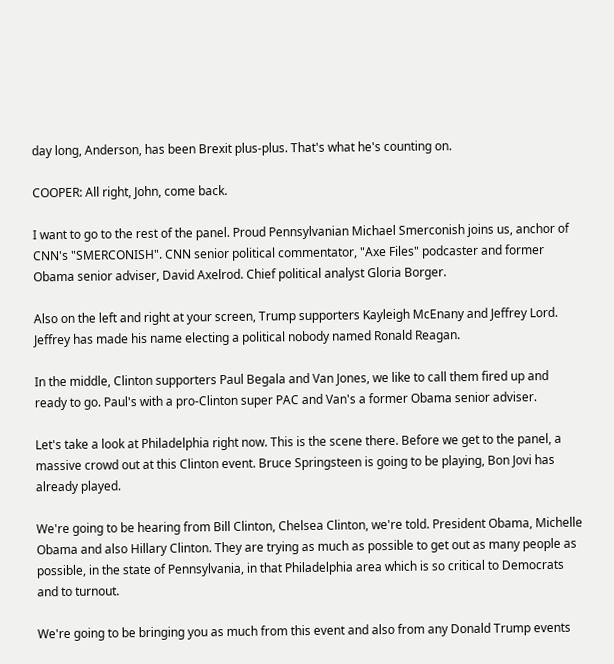day long, Anderson, has been Brexit plus-plus. That's what he's counting on.

COOPER: All right, John, come back.

I want to go to the rest of the panel. Proud Pennsylvanian Michael Smerconish joins us, anchor of CNN's "SMERCONISH". CNN senior political commentator, "Axe Files" podcaster and former Obama senior adviser, David Axelrod. Chief political analyst Gloria Borger.

Also on the left and right at your screen, Trump supporters Kayleigh McEnany and Jeffrey Lord. Jeffrey has made his name electing a political nobody named Ronald Reagan.

In the middle, Clinton supporters Paul Begala and Van Jones, we like to call them fired up and ready to go. Paul's with a pro-Clinton super PAC and Van's a former Obama senior adviser.

Let's take a look at Philadelphia right now. This is the scene there. Before we get to the panel, a massive crowd out at this Clinton event. Bruce Springsteen is going to be playing, Bon Jovi has already played.

We're going to be hearing from Bill Clinton, Chelsea Clinton, we're told. President Obama, Michelle Obama and also Hillary Clinton. They are trying as much as possible to get out as many people as possible, in the state of Pennsylvania, in that Philadelphia area which is so critical to Democrats and to turnout.

We're going to be bringing you as much from this event and also from any Donald Trump events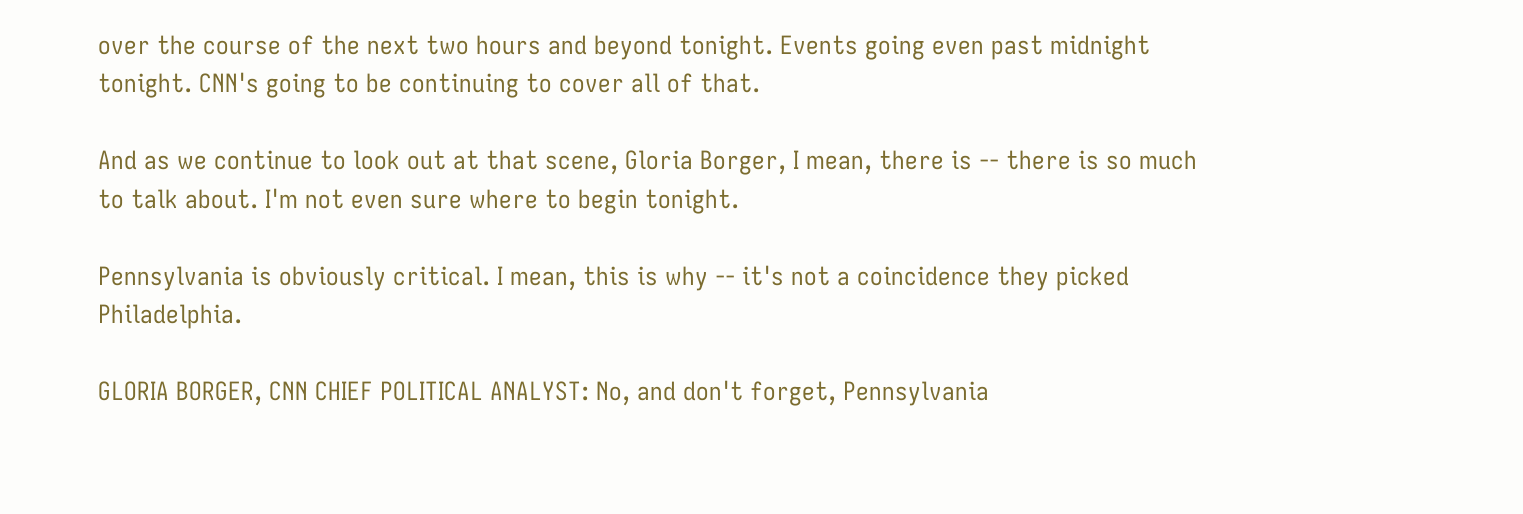over the course of the next two hours and beyond tonight. Events going even past midnight tonight. CNN's going to be continuing to cover all of that.

And as we continue to look out at that scene, Gloria Borger, I mean, there is -- there is so much to talk about. I'm not even sure where to begin tonight.

Pennsylvania is obviously critical. I mean, this is why -- it's not a coincidence they picked Philadelphia.

GLORIA BORGER, CNN CHIEF POLITICAL ANALYST: No, and don't forget, Pennsylvania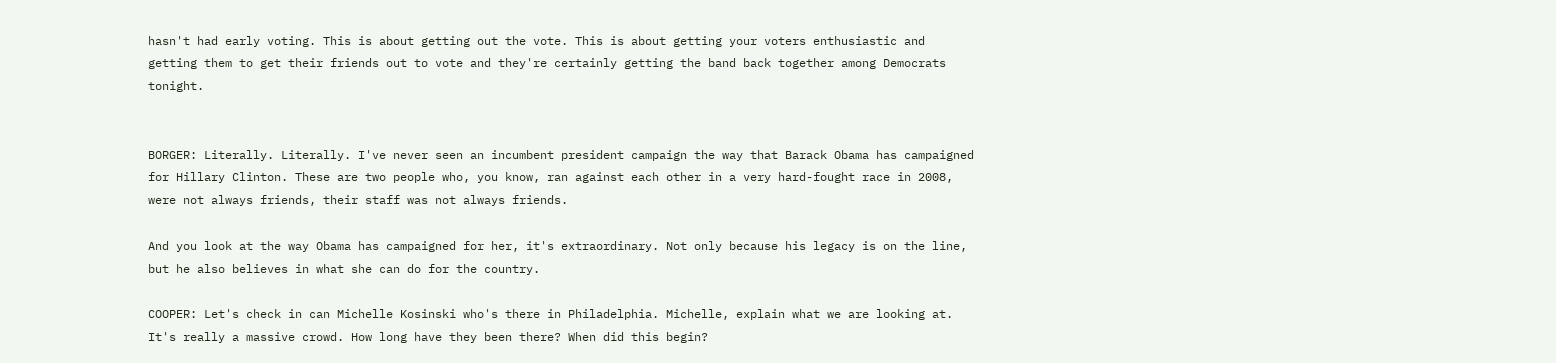hasn't had early voting. This is about getting out the vote. This is about getting your voters enthusiastic and getting them to get their friends out to vote and they're certainly getting the band back together among Democrats tonight.


BORGER: Literally. Literally. I've never seen an incumbent president campaign the way that Barack Obama has campaigned for Hillary Clinton. These are two people who, you know, ran against each other in a very hard-fought race in 2008, were not always friends, their staff was not always friends.

And you look at the way Obama has campaigned for her, it's extraordinary. Not only because his legacy is on the line, but he also believes in what she can do for the country.

COOPER: Let's check in can Michelle Kosinski who's there in Philadelphia. Michelle, explain what we are looking at. It's really a massive crowd. How long have they been there? When did this begin?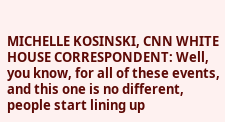MICHELLE KOSINSKI, CNN WHITE HOUSE CORRESPONDENT: Well, you know, for all of these events, and this one is no different, people start lining up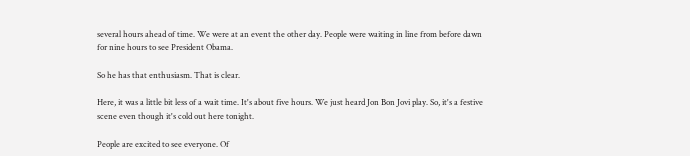several hours ahead of time. We were at an event the other day. People were waiting in line from before dawn for nine hours to see President Obama.

So he has that enthusiasm. That is clear.

Here, it was a little bit less of a wait time. It's about five hours. We just heard Jon Bon Jovi play. So, it's a festive scene even though it's cold out here tonight.

People are excited to see everyone. Of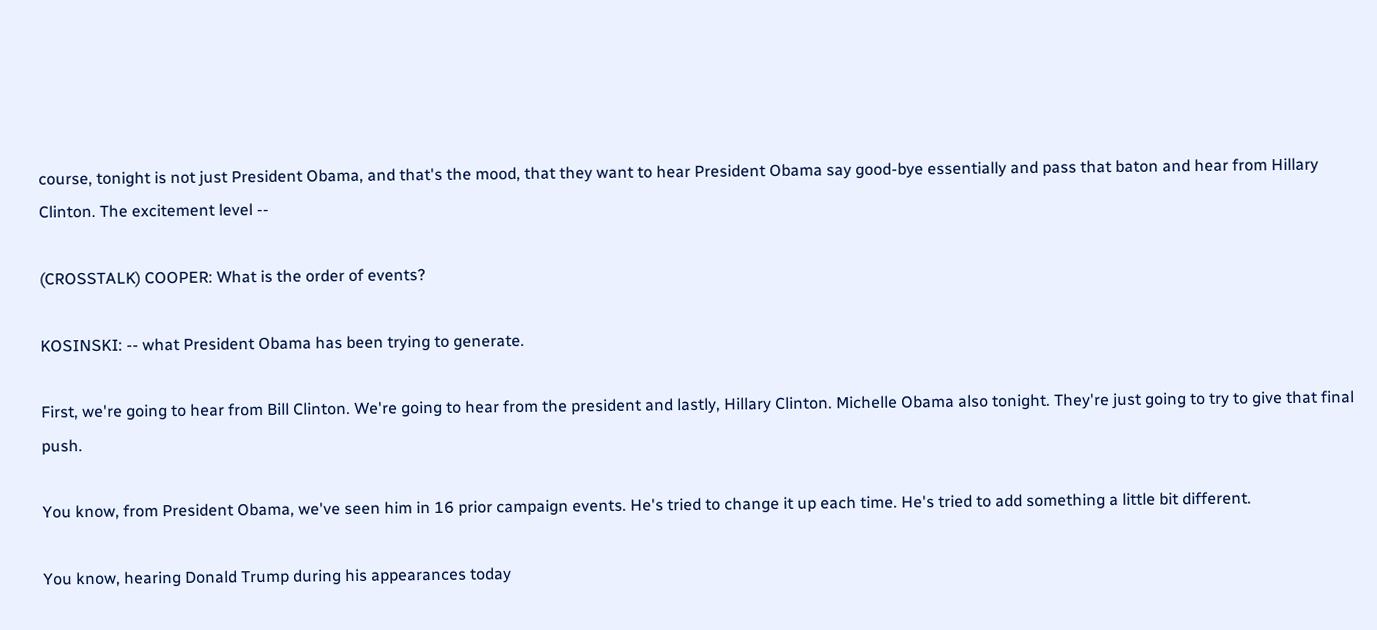course, tonight is not just President Obama, and that's the mood, that they want to hear President Obama say good-bye essentially and pass that baton and hear from Hillary Clinton. The excitement level --

(CROSSTALK) COOPER: What is the order of events?

KOSINSKI: -- what President Obama has been trying to generate.

First, we're going to hear from Bill Clinton. We're going to hear from the president and lastly, Hillary Clinton. Michelle Obama also tonight. They're just going to try to give that final push.

You know, from President Obama, we've seen him in 16 prior campaign events. He's tried to change it up each time. He's tried to add something a little bit different.

You know, hearing Donald Trump during his appearances today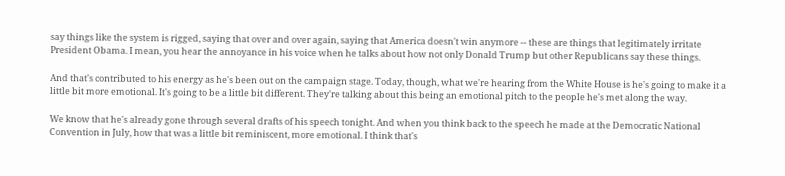say things like the system is rigged, saying that over and over again, saying that America doesn't win anymore -- these are things that legitimately irritate President Obama. I mean, you hear the annoyance in his voice when he talks about how not only Donald Trump but other Republicans say these things.

And that's contributed to his energy as he's been out on the campaign stage. Today, though, what we're hearing from the White House is he's going to make it a little bit more emotional. It's going to be a little bit different. They're talking about this being an emotional pitch to the people he's met along the way.

We know that he's already gone through several drafts of his speech tonight. And when you think back to the speech he made at the Democratic National Convention in July, how that was a little bit reminiscent, more emotional. I think that's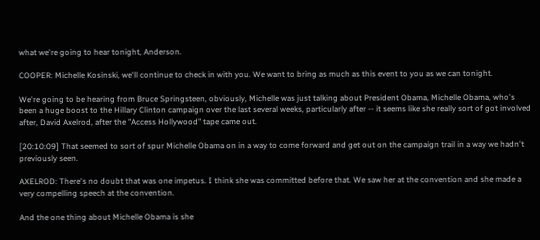what we're going to hear tonight, Anderson.

COOPER: Michelle Kosinski, we'll continue to check in with you. We want to bring as much as this event to you as we can tonight.

We're going to be hearing from Bruce Springsteen, obviously, Michelle was just talking about President Obama, Michelle Obama, who's been a huge boost to the Hillary Clinton campaign over the last several weeks, particularly after -- it seems like she really sort of got involved after, David Axelrod, after the "Access Hollywood" tape came out.

[20:10:09] That seemed to sort of spur Michelle Obama on in a way to come forward and get out on the campaign trail in a way we hadn't previously seen.

AXELROD: There's no doubt that was one impetus. I think she was committed before that. We saw her at the convention and she made a very compelling speech at the convention.

And the one thing about Michelle Obama is she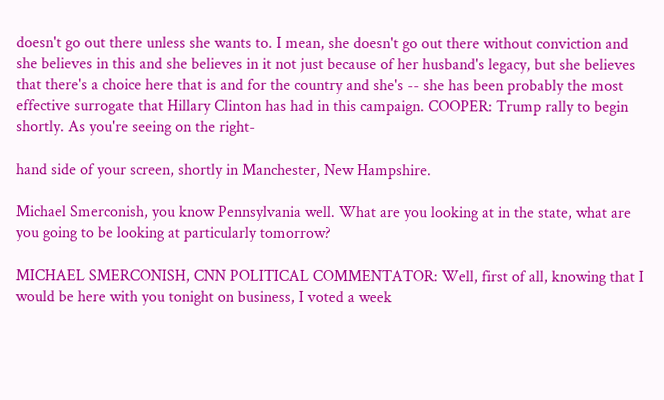doesn't go out there unless she wants to. I mean, she doesn't go out there without conviction and she believes in this and she believes in it not just because of her husband's legacy, but she believes that there's a choice here that is and for the country and she's -- she has been probably the most effective surrogate that Hillary Clinton has had in this campaign. COOPER: Trump rally to begin shortly. As you're seeing on the right-

hand side of your screen, shortly in Manchester, New Hampshire.

Michael Smerconish, you know Pennsylvania well. What are you looking at in the state, what are you going to be looking at particularly tomorrow?

MICHAEL SMERCONISH, CNN POLITICAL COMMENTATOR: Well, first of all, knowing that I would be here with you tonight on business, I voted a week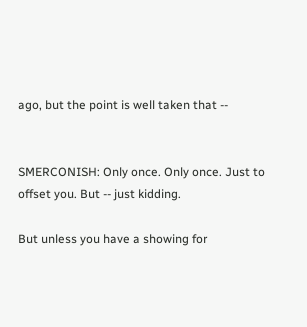ago, but the point is well taken that --


SMERCONISH: Only once. Only once. Just to offset you. But -- just kidding.

But unless you have a showing for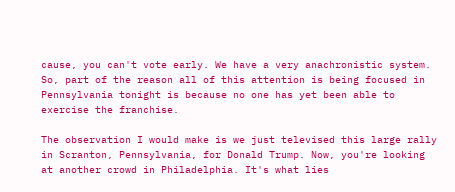cause, you can't vote early. We have a very anachronistic system. So, part of the reason all of this attention is being focused in Pennsylvania tonight is because no one has yet been able to exercise the franchise.

The observation I would make is we just televised this large rally in Scranton, Pennsylvania, for Donald Trump. Now, you're looking at another crowd in Philadelphia. It's what lies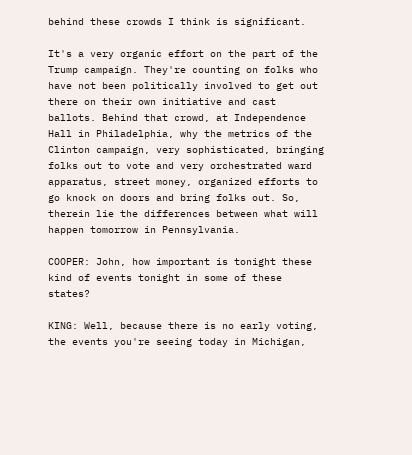behind these crowds I think is significant.

It's a very organic effort on the part of the Trump campaign. They're counting on folks who have not been politically involved to get out there on their own initiative and cast ballots. Behind that crowd, at Independence Hall in Philadelphia, why the metrics of the Clinton campaign, very sophisticated, bringing folks out to vote and very orchestrated ward apparatus, street money, organized efforts to go knock on doors and bring folks out. So, therein lie the differences between what will happen tomorrow in Pennsylvania.

COOPER: John, how important is tonight these kind of events tonight in some of these states?

KING: Well, because there is no early voting, the events you're seeing today in Michigan,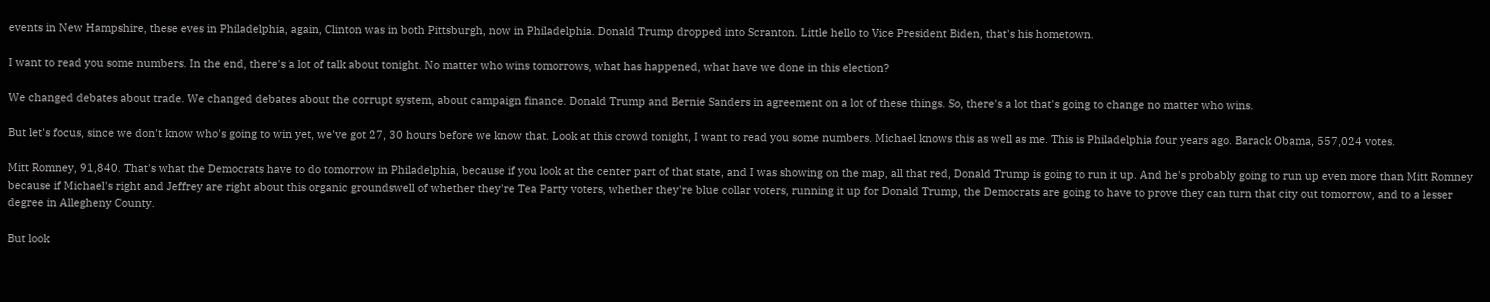events in New Hampshire, these eves in Philadelphia, again, Clinton was in both Pittsburgh, now in Philadelphia. Donald Trump dropped into Scranton. Little hello to Vice President Biden, that's his hometown.

I want to read you some numbers. In the end, there's a lot of talk about tonight. No matter who wins tomorrows, what has happened, what have we done in this election?

We changed debates about trade. We changed debates about the corrupt system, about campaign finance. Donald Trump and Bernie Sanders in agreement on a lot of these things. So, there's a lot that's going to change no matter who wins.

But let's focus, since we don't know who's going to win yet, we've got 27, 30 hours before we know that. Look at this crowd tonight, I want to read you some numbers. Michael knows this as well as me. This is Philadelphia four years ago. Barack Obama, 557,024 votes.

Mitt Romney, 91,840. That's what the Democrats have to do tomorrow in Philadelphia, because if you look at the center part of that state, and I was showing on the map, all that red, Donald Trump is going to run it up. And he's probably going to run up even more than Mitt Romney because if Michael's right and Jeffrey are right about this organic groundswell of whether they're Tea Party voters, whether they're blue collar voters, running it up for Donald Trump, the Democrats are going to have to prove they can turn that city out tomorrow, and to a lesser degree in Allegheny County.

But look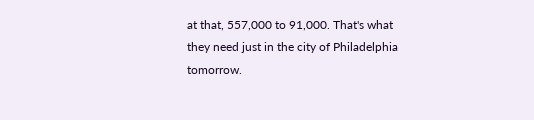at that, 557,000 to 91,000. That's what they need just in the city of Philadelphia tomorrow.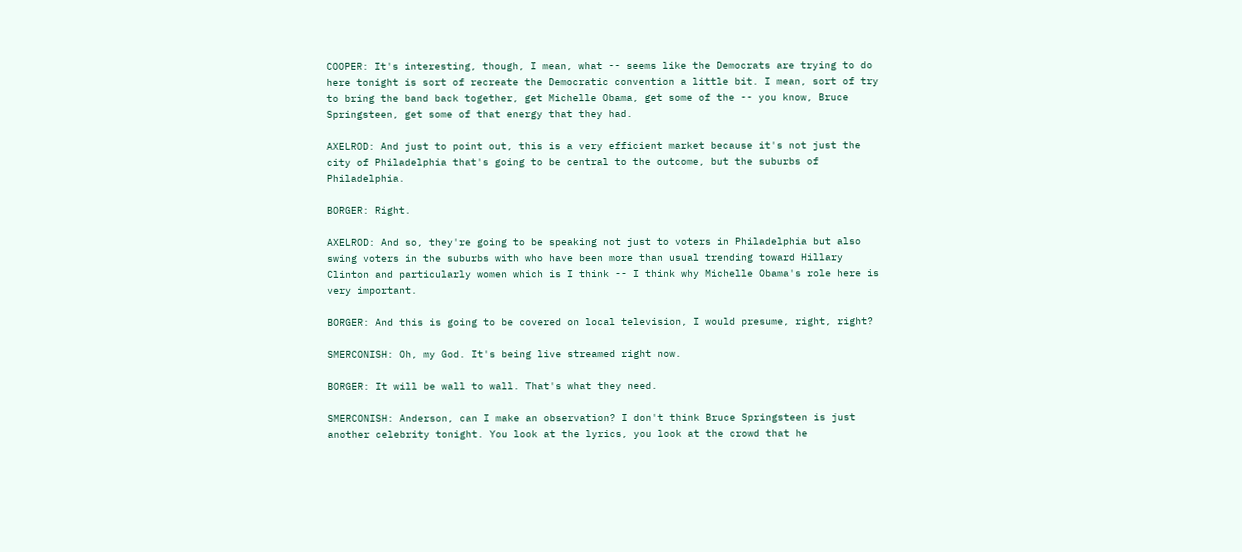COOPER: It's interesting, though, I mean, what -- seems like the Democrats are trying to do here tonight is sort of recreate the Democratic convention a little bit. I mean, sort of try to bring the band back together, get Michelle Obama, get some of the -- you know, Bruce Springsteen, get some of that energy that they had.

AXELROD: And just to point out, this is a very efficient market because it's not just the city of Philadelphia that's going to be central to the outcome, but the suburbs of Philadelphia.

BORGER: Right.

AXELROD: And so, they're going to be speaking not just to voters in Philadelphia but also swing voters in the suburbs with who have been more than usual trending toward Hillary Clinton and particularly women which is I think -- I think why Michelle Obama's role here is very important.

BORGER: And this is going to be covered on local television, I would presume, right, right?

SMERCONISH: Oh, my God. It's being live streamed right now.

BORGER: It will be wall to wall. That's what they need.

SMERCONISH: Anderson, can I make an observation? I don't think Bruce Springsteen is just another celebrity tonight. You look at the lyrics, you look at the crowd that he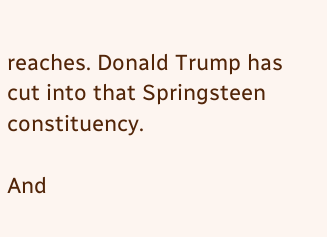reaches. Donald Trump has cut into that Springsteen constituency.

And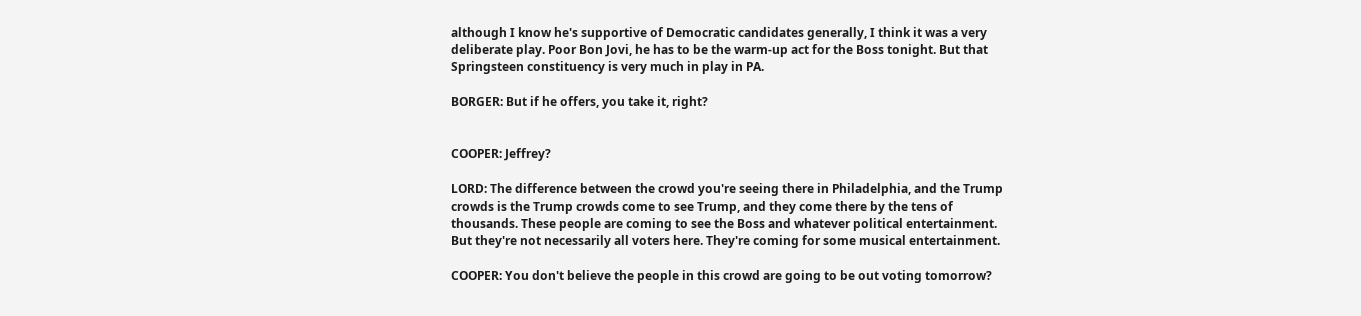although I know he's supportive of Democratic candidates generally, I think it was a very deliberate play. Poor Bon Jovi, he has to be the warm-up act for the Boss tonight. But that Springsteen constituency is very much in play in PA.

BORGER: But if he offers, you take it, right?


COOPER: Jeffrey?

LORD: The difference between the crowd you're seeing there in Philadelphia, and the Trump crowds is the Trump crowds come to see Trump, and they come there by the tens of thousands. These people are coming to see the Boss and whatever political entertainment. But they're not necessarily all voters here. They're coming for some musical entertainment.

COOPER: You don't believe the people in this crowd are going to be out voting tomorrow?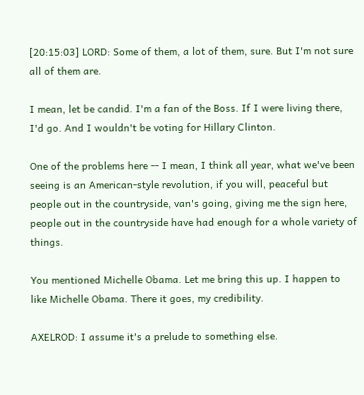[20:15:03] LORD: Some of them, a lot of them, sure. But I'm not sure all of them are.

I mean, let be candid. I'm a fan of the Boss. If I were living there, I'd go. And I wouldn't be voting for Hillary Clinton.

One of the problems here -- I mean, I think all year, what we've been seeing is an American-style revolution, if you will, peaceful but people out in the countryside, van's going, giving me the sign here, people out in the countryside have had enough for a whole variety of things.

You mentioned Michelle Obama. Let me bring this up. I happen to like Michelle Obama. There it goes, my credibility.

AXELROD: I assume it's a prelude to something else.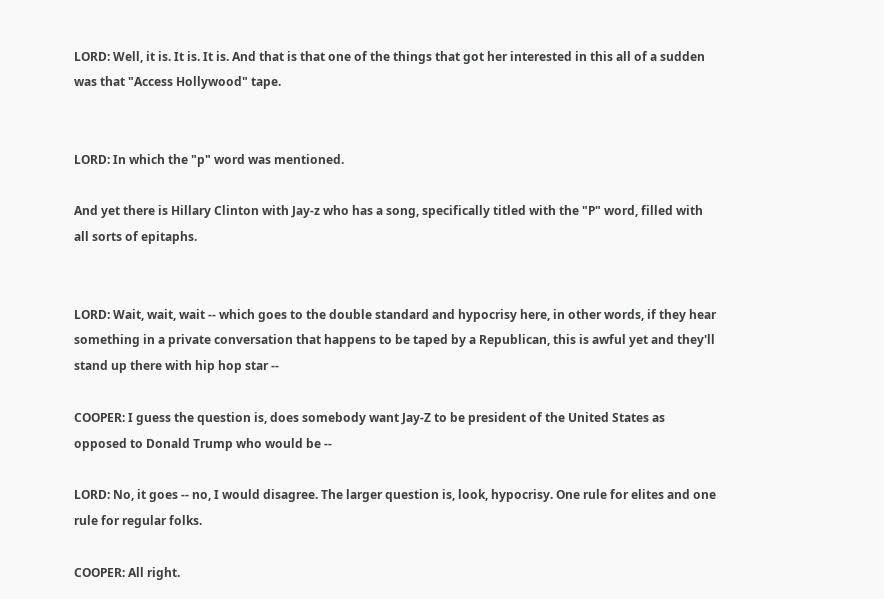LORD: Well, it is. It is. It is. And that is that one of the things that got her interested in this all of a sudden was that "Access Hollywood" tape.


LORD: In which the "p" word was mentioned.

And yet there is Hillary Clinton with Jay-z who has a song, specifically titled with the "P" word, filled with all sorts of epitaphs.


LORD: Wait, wait, wait -- which goes to the double standard and hypocrisy here, in other words, if they hear something in a private conversation that happens to be taped by a Republican, this is awful yet and they'll stand up there with hip hop star --

COOPER: I guess the question is, does somebody want Jay-Z to be president of the United States as opposed to Donald Trump who would be --

LORD: No, it goes -- no, I would disagree. The larger question is, look, hypocrisy. One rule for elites and one rule for regular folks.

COOPER: All right.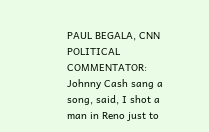PAUL BEGALA, CNN POLITICAL COMMENTATOR: Johnny Cash sang a song, said, I shot a man in Reno just to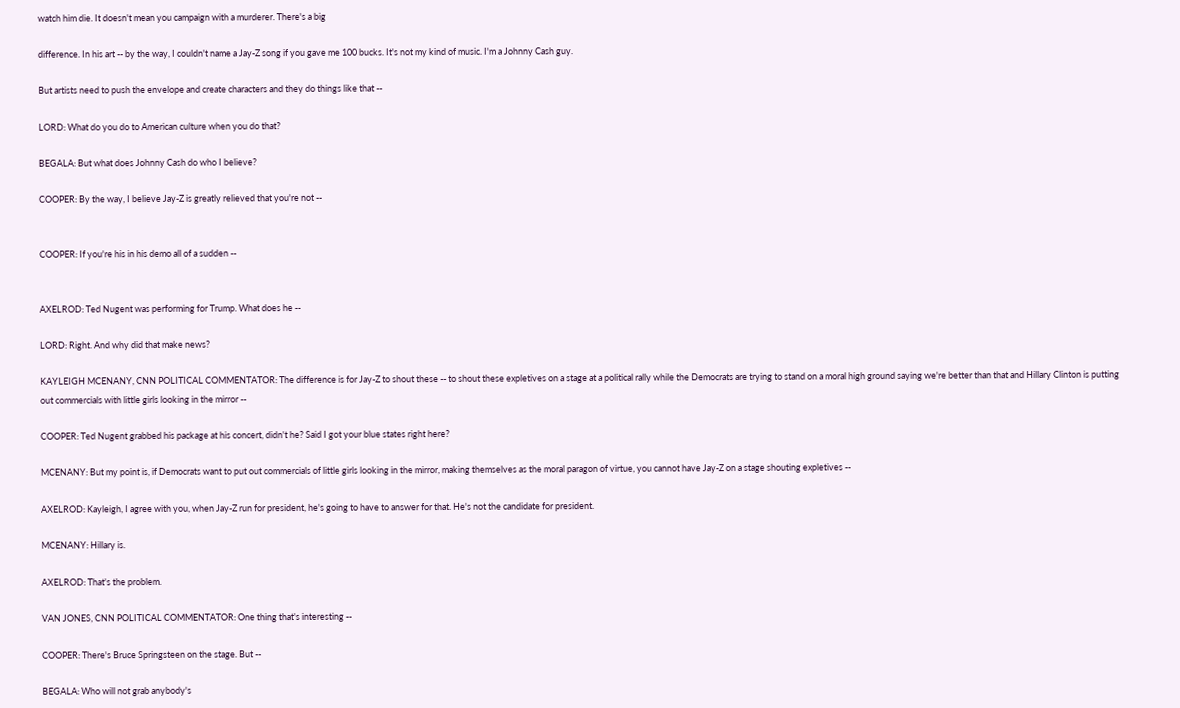watch him die. It doesn't mean you campaign with a murderer. There's a big

difference. In his art -- by the way, I couldn't name a Jay-Z song if you gave me 100 bucks. It's not my kind of music. I'm a Johnny Cash guy.

But artists need to push the envelope and create characters and they do things like that --

LORD: What do you do to American culture when you do that?

BEGALA: But what does Johnny Cash do who I believe?

COOPER: By the way, I believe Jay-Z is greatly relieved that you're not --


COOPER: If you're his in his demo all of a sudden --


AXELROD: Ted Nugent was performing for Trump. What does he --

LORD: Right. And why did that make news?

KAYLEIGH MCENANY, CNN POLITICAL COMMENTATOR: The difference is for Jay-Z to shout these -- to shout these expletives on a stage at a political rally while the Democrats are trying to stand on a moral high ground saying we're better than that and Hillary Clinton is putting out commercials with little girls looking in the mirror --

COOPER: Ted Nugent grabbed his package at his concert, didn't he? Said I got your blue states right here?

MCENANY: But my point is, if Democrats want to put out commercials of little girls looking in the mirror, making themselves as the moral paragon of virtue, you cannot have Jay-Z on a stage shouting expletives --

AXELROD: Kayleigh, I agree with you, when Jay-Z run for president, he's going to have to answer for that. He's not the candidate for president.

MCENANY: Hillary is.

AXELROD: That's the problem.

VAN JONES, CNN POLITICAL COMMENTATOR: One thing that's interesting --

COOPER: There's Bruce Springsteen on the stage. But --

BEGALA: Who will not grab anybody's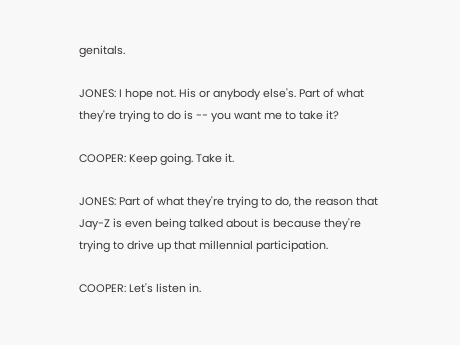genitals.

JONES: I hope not. His or anybody else's. Part of what they're trying to do is -- you want me to take it?

COOPER: Keep going. Take it.

JONES: Part of what they're trying to do, the reason that Jay-Z is even being talked about is because they're trying to drive up that millennial participation.

COOPER: Let's listen in.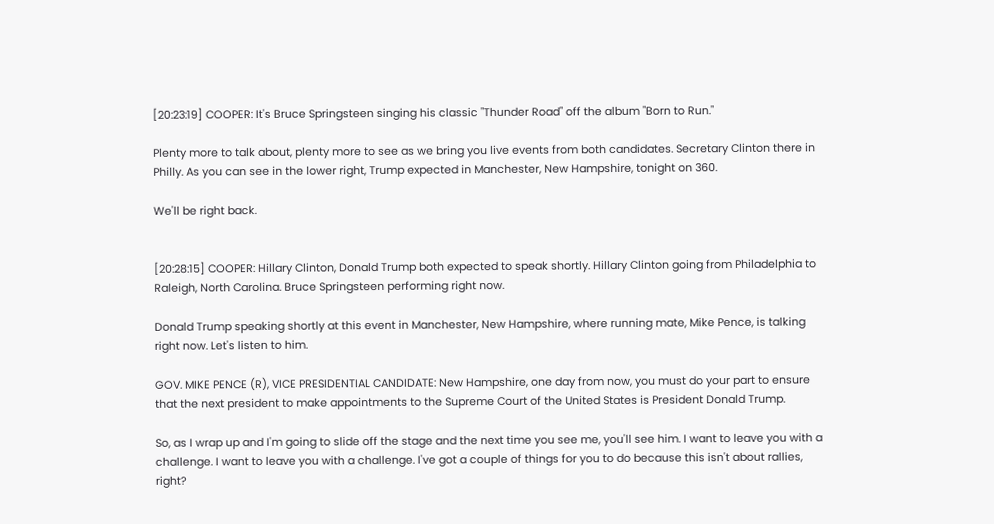[20:23:19] COOPER: It's Bruce Springsteen singing his classic "Thunder Road" off the album "Born to Run."

Plenty more to talk about, plenty more to see as we bring you live events from both candidates. Secretary Clinton there in Philly. As you can see in the lower right, Trump expected in Manchester, New Hampshire, tonight on 360.

We'll be right back.


[20:28:15] COOPER: Hillary Clinton, Donald Trump both expected to speak shortly. Hillary Clinton going from Philadelphia to Raleigh, North Carolina. Bruce Springsteen performing right now.

Donald Trump speaking shortly at this event in Manchester, New Hampshire, where running mate, Mike Pence, is talking right now. Let's listen to him.

GOV. MIKE PENCE (R), VICE PRESIDENTIAL CANDIDATE: New Hampshire, one day from now, you must do your part to ensure that the next president to make appointments to the Supreme Court of the United States is President Donald Trump.

So, as I wrap up and I'm going to slide off the stage and the next time you see me, you'll see him. I want to leave you with a challenge. I want to leave you with a challenge. I've got a couple of things for you to do because this isn't about rallies, right?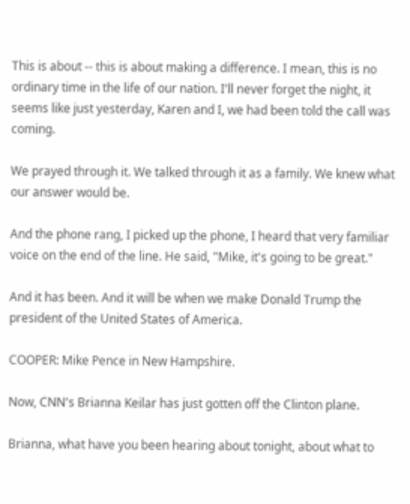This is about -- this is about making a difference. I mean, this is no ordinary time in the life of our nation. I'll never forget the night, it seems like just yesterday, Karen and I, we had been told the call was coming.

We prayed through it. We talked through it as a family. We knew what our answer would be.

And the phone rang, I picked up the phone, I heard that very familiar voice on the end of the line. He said, "Mike, it's going to be great."

And it has been. And it will be when we make Donald Trump the president of the United States of America.

COOPER: Mike Pence in New Hampshire.

Now, CNN's Brianna Keilar has just gotten off the Clinton plane.

Brianna, what have you been hearing about tonight, about what to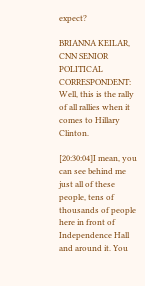expect?

BRIANNA KEILAR, CNN SENIOR POLITICAL CORRESPONDENT: Well, this is the rally of all rallies when it comes to Hillary Clinton.

[20:30:04]I mean, you can see behind me just all of these people, tens of thousands of people here in front of Independence Hall and around it. You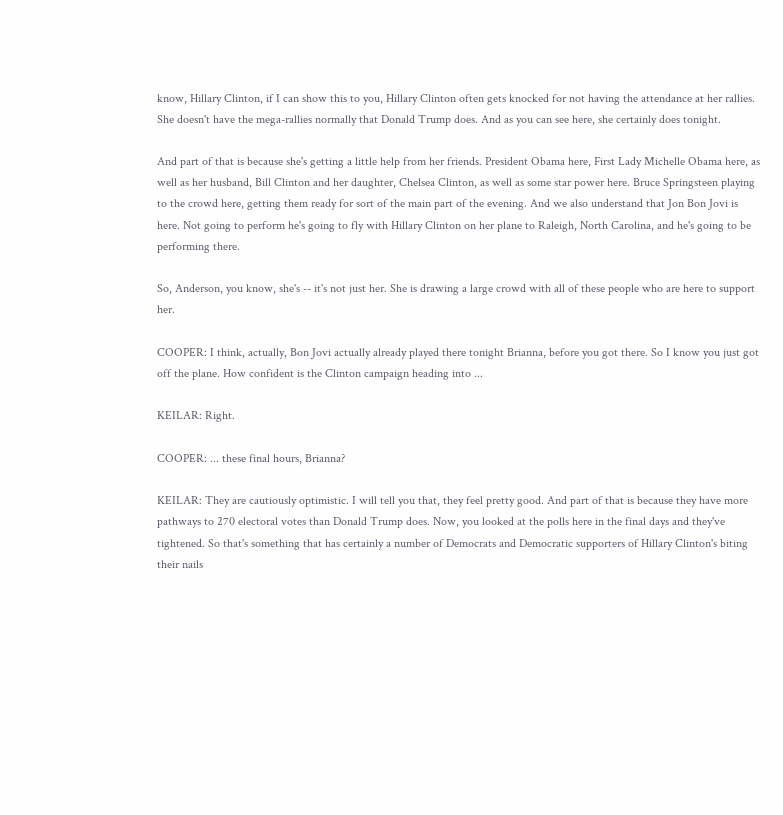know, Hillary Clinton, if I can show this to you, Hillary Clinton often gets knocked for not having the attendance at her rallies. She doesn't have the mega-rallies normally that Donald Trump does. And as you can see here, she certainly does tonight.

And part of that is because she's getting a little help from her friends. President Obama here, First Lady Michelle Obama here, as well as her husband, Bill Clinton and her daughter, Chelsea Clinton, as well as some star power here. Bruce Springsteen playing to the crowd here, getting them ready for sort of the main part of the evening. And we also understand that Jon Bon Jovi is here. Not going to perform he's going to fly with Hillary Clinton on her plane to Raleigh, North Carolina, and he's going to be performing there.

So, Anderson, you know, she's -- it's not just her. She is drawing a large crowd with all of these people who are here to support her.

COOPER: I think, actually, Bon Jovi actually already played there tonight Brianna, before you got there. So I know you just got off the plane. How confident is the Clinton campaign heading into ...

KEILAR: Right.

COOPER: ... these final hours, Brianna?

KEILAR: They are cautiously optimistic. I will tell you that, they feel pretty good. And part of that is because they have more pathways to 270 electoral votes than Donald Trump does. Now, you looked at the polls here in the final days and they've tightened. So that's something that has certainly a number of Democrats and Democratic supporters of Hillary Clinton's biting their nails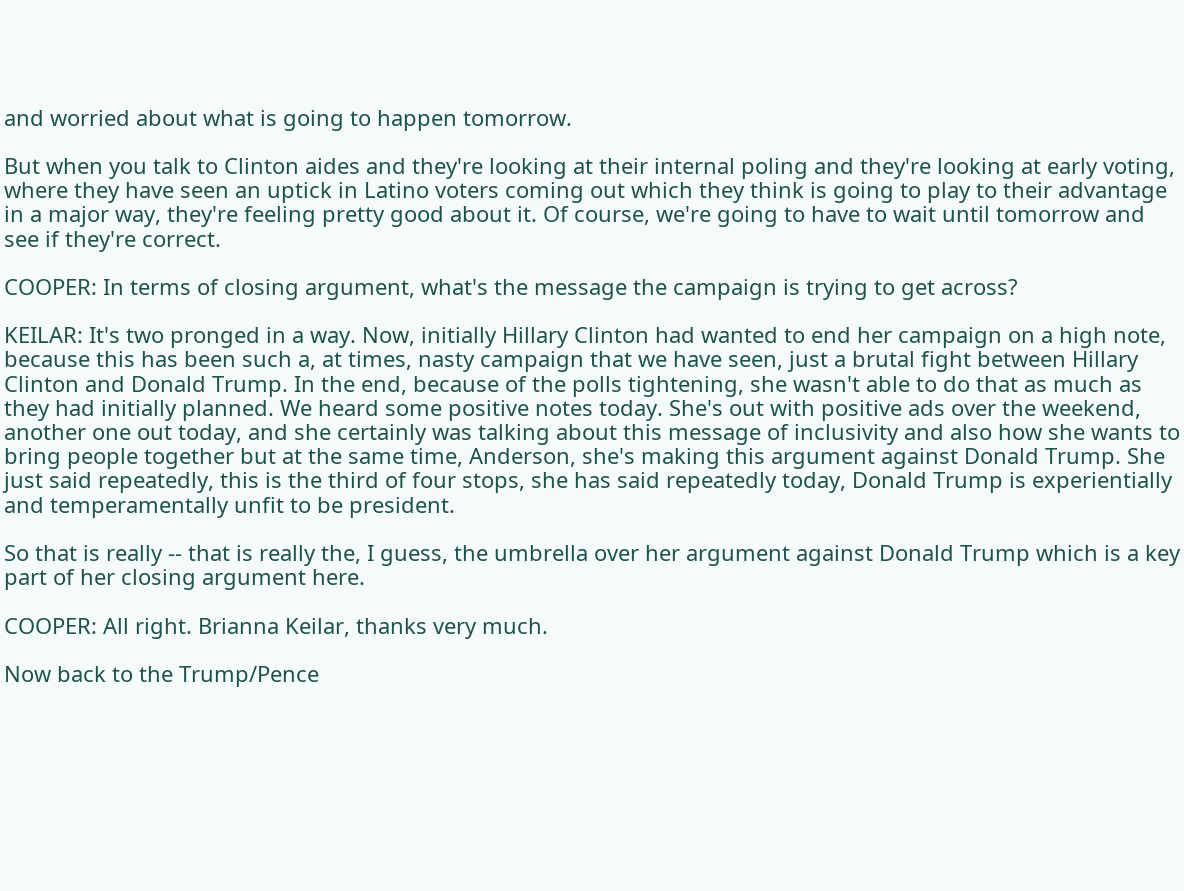and worried about what is going to happen tomorrow.

But when you talk to Clinton aides and they're looking at their internal poling and they're looking at early voting, where they have seen an uptick in Latino voters coming out which they think is going to play to their advantage in a major way, they're feeling pretty good about it. Of course, we're going to have to wait until tomorrow and see if they're correct.

COOPER: In terms of closing argument, what's the message the campaign is trying to get across?

KEILAR: It's two pronged in a way. Now, initially Hillary Clinton had wanted to end her campaign on a high note, because this has been such a, at times, nasty campaign that we have seen, just a brutal fight between Hillary Clinton and Donald Trump. In the end, because of the polls tightening, she wasn't able to do that as much as they had initially planned. We heard some positive notes today. She's out with positive ads over the weekend, another one out today, and she certainly was talking about this message of inclusivity and also how she wants to bring people together but at the same time, Anderson, she's making this argument against Donald Trump. She just said repeatedly, this is the third of four stops, she has said repeatedly today, Donald Trump is experientially and temperamentally unfit to be president.

So that is really -- that is really the, I guess, the umbrella over her argument against Donald Trump which is a key part of her closing argument here.

COOPER: All right. Brianna Keilar, thanks very much.

Now back to the Trump/Pence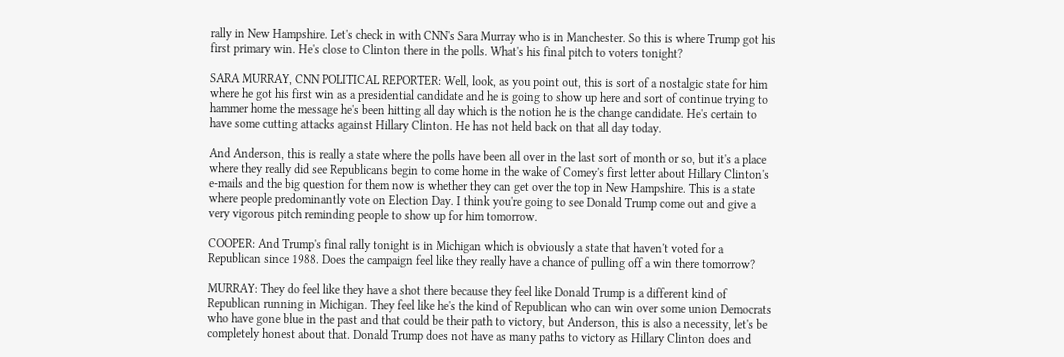rally in New Hampshire. Let's check in with CNN's Sara Murray who is in Manchester. So this is where Trump got his first primary win. He's close to Clinton there in the polls. What's his final pitch to voters tonight?

SARA MURRAY, CNN POLITICAL REPORTER: Well, look, as you point out, this is sort of a nostalgic state for him where he got his first win as a presidential candidate and he is going to show up here and sort of continue trying to hammer home the message he's been hitting all day which is the notion he is the change candidate. He's certain to have some cutting attacks against Hillary Clinton. He has not held back on that all day today.

And Anderson, this is really a state where the polls have been all over in the last sort of month or so, but it's a place where they really did see Republicans begin to come home in the wake of Comey's first letter about Hillary Clinton's e-mails and the big question for them now is whether they can get over the top in New Hampshire. This is a state where people predominantly vote on Election Day. I think you're going to see Donald Trump come out and give a very vigorous pitch reminding people to show up for him tomorrow.

COOPER: And Trump's final rally tonight is in Michigan which is obviously a state that haven't voted for a Republican since 1988. Does the campaign feel like they really have a chance of pulling off a win there tomorrow?

MURRAY: They do feel like they have a shot there because they feel like Donald Trump is a different kind of Republican running in Michigan. They feel like he's the kind of Republican who can win over some union Democrats who have gone blue in the past and that could be their path to victory, but Anderson, this is also a necessity, let's be completely honest about that. Donald Trump does not have as many paths to victory as Hillary Clinton does and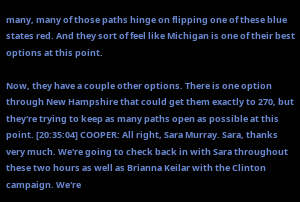many, many of those paths hinge on flipping one of these blue states red. And they sort of feel like Michigan is one of their best options at this point.

Now, they have a couple other options. There is one option through New Hampshire that could get them exactly to 270, but they're trying to keep as many paths open as possible at this point. [20:35:04] COOPER: All right, Sara Murray. Sara, thanks very much. We're going to check back in with Sara throughout these two hours as well as Brianna Keilar with the Clinton campaign. We're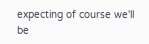expecting of course we'll be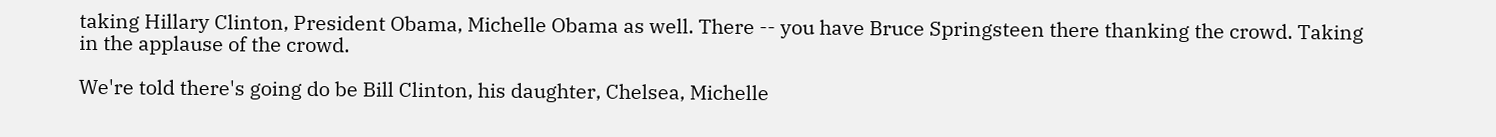taking Hillary Clinton, President Obama, Michelle Obama as well. There -- you have Bruce Springsteen there thanking the crowd. Taking in the applause of the crowd.

We're told there's going do be Bill Clinton, his daughter, Chelsea, Michelle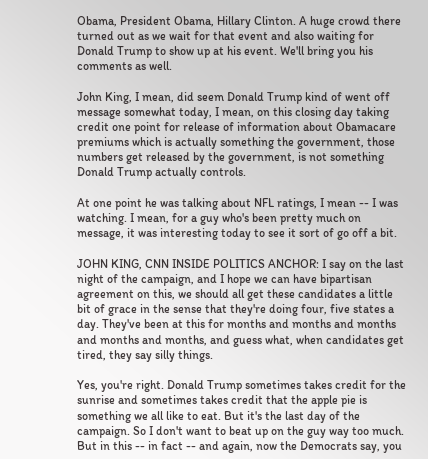Obama, President Obama, Hillary Clinton. A huge crowd there turned out as we wait for that event and also waiting for Donald Trump to show up at his event. We'll bring you his comments as well.

John King, I mean, did seem Donald Trump kind of went off message somewhat today, I mean, on this closing day taking credit one point for release of information about Obamacare premiums which is actually something the government, those numbers get released by the government, is not something Donald Trump actually controls.

At one point he was talking about NFL ratings, I mean -- I was watching. I mean, for a guy who's been pretty much on message, it was interesting today to see it sort of go off a bit.

JOHN KING, CNN INSIDE POLITICS ANCHOR: I say on the last night of the campaign, and I hope we can have bipartisan agreement on this, we should all get these candidates a little bit of grace in the sense that they're doing four, five states a day. They've been at this for months and months and months and months and months, and guess what, when candidates get tired, they say silly things.

Yes, you're right. Donald Trump sometimes takes credit for the sunrise and sometimes takes credit that the apple pie is something we all like to eat. But it's the last day of the campaign. So I don't want to beat up on the guy way too much. But in this -- in fact -- and again, now the Democrats say, you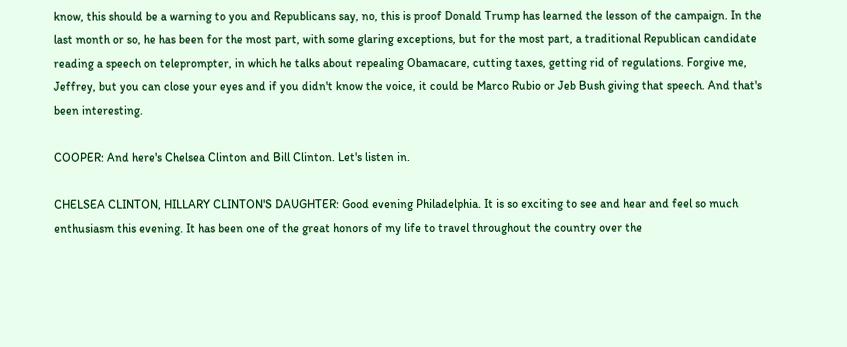know, this should be a warning to you and Republicans say, no, this is proof Donald Trump has learned the lesson of the campaign. In the last month or so, he has been for the most part, with some glaring exceptions, but for the most part, a traditional Republican candidate reading a speech on teleprompter, in which he talks about repealing Obamacare, cutting taxes, getting rid of regulations. Forgive me, Jeffrey, but you can close your eyes and if you didn't know the voice, it could be Marco Rubio or Jeb Bush giving that speech. And that's been interesting.

COOPER: And here's Chelsea Clinton and Bill Clinton. Let's listen in.

CHELSEA CLINTON, HILLARY CLINTON'S DAUGHTER: Good evening Philadelphia. It is so exciting to see and hear and feel so much enthusiasm this evening. It has been one of the great honors of my life to travel throughout the country over the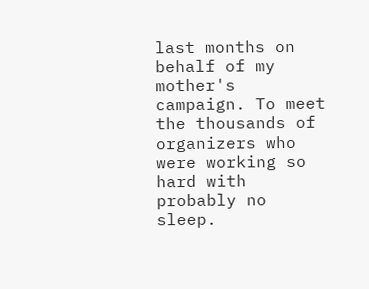last months on behalf of my mother's campaign. To meet the thousands of organizers who were working so hard with probably no sleep.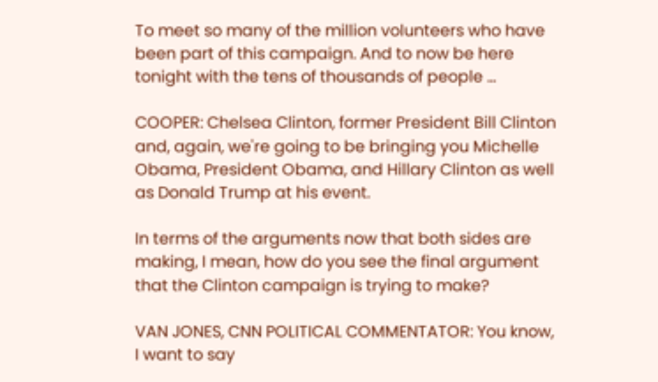To meet so many of the million volunteers who have been part of this campaign. And to now be here tonight with the tens of thousands of people ...

COOPER: Chelsea Clinton, former President Bill Clinton and, again, we're going to be bringing you Michelle Obama, President Obama, and Hillary Clinton as well as Donald Trump at his event.

In terms of the arguments now that both sides are making, I mean, how do you see the final argument that the Clinton campaign is trying to make?

VAN JONES, CNN POLITICAL COMMENTATOR: You know, I want to say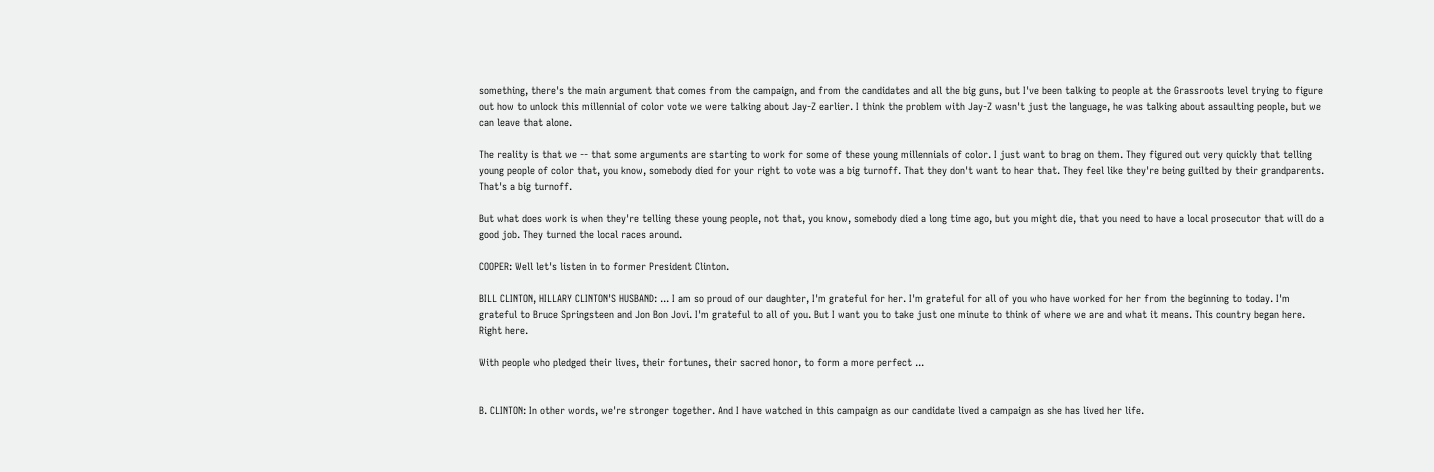something, there's the main argument that comes from the campaign, and from the candidates and all the big guns, but I've been talking to people at the Grassroots level trying to figure out how to unlock this millennial of color vote we were talking about Jay-Z earlier. I think the problem with Jay-Z wasn't just the language, he was talking about assaulting people, but we can leave that alone.

The reality is that we -- that some arguments are starting to work for some of these young millennials of color. I just want to brag on them. They figured out very quickly that telling young people of color that, you know, somebody died for your right to vote was a big turnoff. That they don't want to hear that. They feel like they're being guilted by their grandparents. That's a big turnoff.

But what does work is when they're telling these young people, not that, you know, somebody died a long time ago, but you might die, that you need to have a local prosecutor that will do a good job. They turned the local races around.

COOPER: Well let's listen in to former President Clinton.

BILL CLINTON, HILLARY CLINTON'S HUSBAND: ... I am so proud of our daughter, I'm grateful for her. I'm grateful for all of you who have worked for her from the beginning to today. I'm grateful to Bruce Springsteen and Jon Bon Jovi. I'm grateful to all of you. But I want you to take just one minute to think of where we are and what it means. This country began here. Right here.

With people who pledged their lives, their fortunes, their sacred honor, to form a more perfect ...


B. CLINTON: In other words, we're stronger together. And I have watched in this campaign as our candidate lived a campaign as she has lived her life.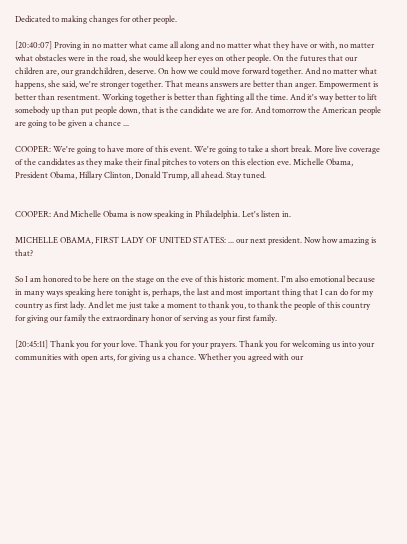Dedicated to making changes for other people.

[20:40:07] Proving in no matter what came all along and no matter what they have or with, no matter what obstacles were in the road, she would keep her eyes on other people. On the futures that our children are, our grandchildren, deserve. On how we could move forward together. And no matter what happens, she said, we're stronger together. That means answers are better than anger. Empowerment is better than resentment. Working together is better than fighting all the time. And it's way better to lift somebody up than put people down, that is the candidate we are for. And tomorrow the American people are going to be given a chance ...

COOPER: We're going to have more of this event. We're going to take a short break. More live coverage of the candidates as they make their final pitches to voters on this election eve. Michelle Obama, President Obama, Hillary Clinton, Donald Trump, all ahead. Stay tuned.


COOPER: And Michelle Obama is now speaking in Philadelphia. Let's listen in.

MICHELLE OBAMA, FIRST LADY OF UNITED STATES: ... our next president. Now how amazing is that?

So I am honored to be here on the stage on the eve of this historic moment. I'm also emotional because in many ways speaking here tonight is, perhaps, the last and most important thing that I can do for my country as first lady. And let me just take a moment to thank you, to thank the people of this country for giving our family the extraordinary honor of serving as your first family.

[20:45:11] Thank you for your love. Thank you for your prayers. Thank you for welcoming us into your communities with open arts, for giving us a chance. Whether you agreed with our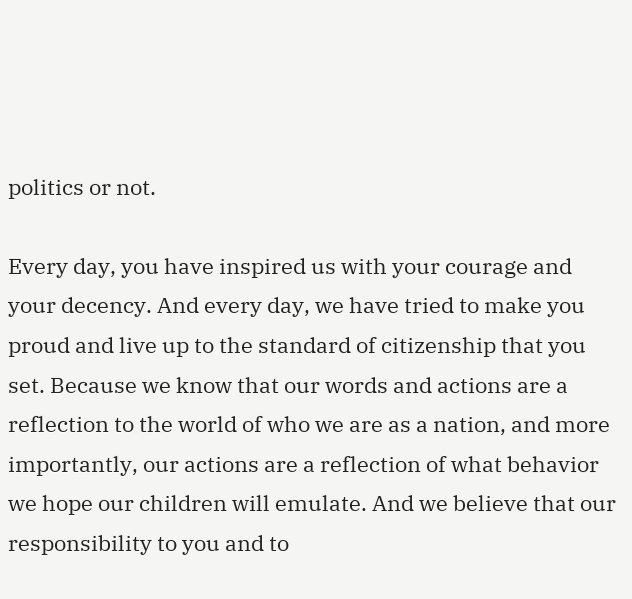politics or not.

Every day, you have inspired us with your courage and your decency. And every day, we have tried to make you proud and live up to the standard of citizenship that you set. Because we know that our words and actions are a reflection to the world of who we are as a nation, and more importantly, our actions are a reflection of what behavior we hope our children will emulate. And we believe that our responsibility to you and to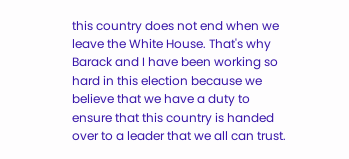this country does not end when we leave the White House. That's why Barack and I have been working so hard in this election because we believe that we have a duty to ensure that this country is handed over to a leader that we all can trust.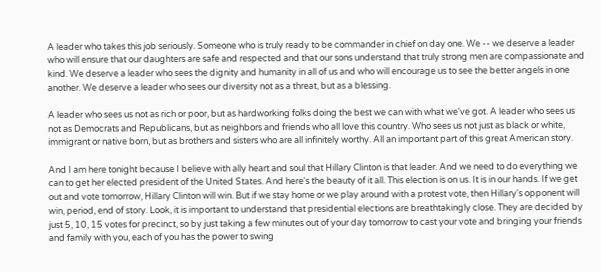A leader who takes this job seriously. Someone who is truly ready to be commander in chief on day one. We -- we deserve a leader who will ensure that our daughters are safe and respected and that our sons understand that truly strong men are compassionate and kind. We deserve a leader who sees the dignity and humanity in all of us and who will encourage us to see the better angels in one another. We deserve a leader who sees our diversity not as a threat, but as a blessing.

A leader who sees us not as rich or poor, but as hardworking folks doing the best we can with what we've got. A leader who sees us not as Democrats and Republicans, but as neighbors and friends who all love this country. Who sees us not just as black or white, immigrant or native born, but as brothers and sisters who are all infinitely worthy. All an important part of this great American story.

And I am here tonight because I believe with ally heart and soul that Hillary Clinton is that leader. And we need to do everything we can to get her elected president of the United States. And here's the beauty of it all. This election is on us. It is in our hands. If we get out and vote tomorrow, Hillary Clinton will win. But if we stay home or we play around with a protest vote, then Hillary's opponent will win, period, end of story. Look, it is important to understand that presidential elections are breathtakingly close. They are decided by just 5, 10, 15 votes for precinct, so by just taking a few minutes out of your day tomorrow to cast your vote and bringing your friends and family with you, each of you has the power to swing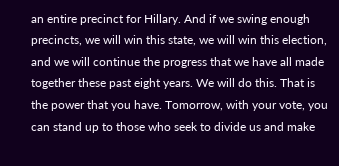an entire precinct for Hillary. And if we swing enough precincts, we will win this state, we will win this election, and we will continue the progress that we have all made together these past eight years. We will do this. That is the power that you have. Tomorrow, with your vote, you can stand up to those who seek to divide us and make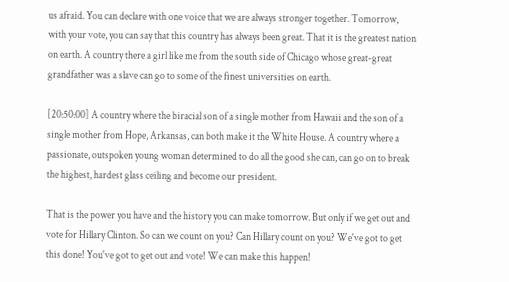us afraid. You can declare with one voice that we are always stronger together. Tomorrow, with your vote, you can say that this country has always been great. That it is the greatest nation on earth. A country there a girl like me from the south side of Chicago whose great-great grandfather was a slave can go to some of the finest universities on earth.

[20:50:00] A country where the biracial son of a single mother from Hawaii and the son of a single mother from Hope, Arkansas, can both make it the White House. A country where a passionate, outspoken young woman determined to do all the good she can, can go on to break the highest, hardest glass ceiling and become our president.

That is the power you have and the history you can make tomorrow. But only if we get out and vote for Hillary Clinton. So can we count on you? Can Hillary count on you? We've got to get this done! You've got to get out and vote! We can make this happen!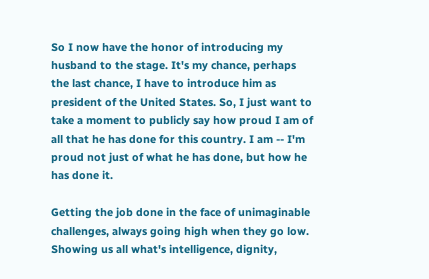So I now have the honor of introducing my husband to the stage. It's my chance, perhaps the last chance, I have to introduce him as president of the United States. So, I just want to take a moment to publicly say how proud I am of all that he has done for this country. I am -- I'm proud not just of what he has done, but how he has done it.

Getting the job done in the face of unimaginable challenges, always going high when they go low. Showing us all what's intelligence, dignity,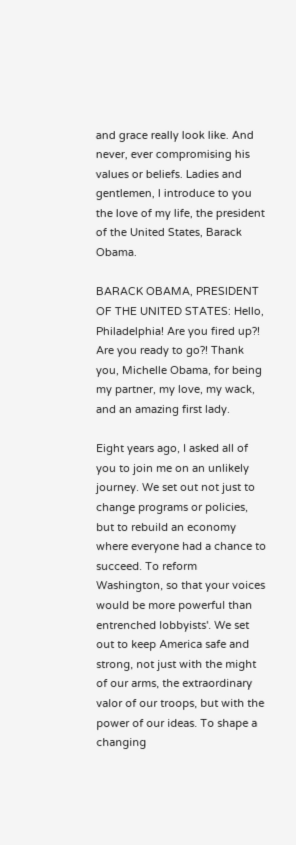and grace really look like. And never, ever compromising his values or beliefs. Ladies and gentlemen, I introduce to you the love of my life, the president of the United States, Barack Obama.

BARACK OBAMA, PRESIDENT OF THE UNITED STATES: Hello, Philadelphia! Are you fired up?! Are you ready to go?! Thank you, Michelle Obama, for being my partner, my love, my wack, and an amazing first lady.

Eight years ago, I asked all of you to join me on an unlikely journey. We set out not just to change programs or policies, but to rebuild an economy where everyone had a chance to succeed. To reform Washington, so that your voices would be more powerful than entrenched lobbyists'. We set out to keep America safe and strong, not just with the might of our arms, the extraordinary valor of our troops, but with the power of our ideas. To shape a changing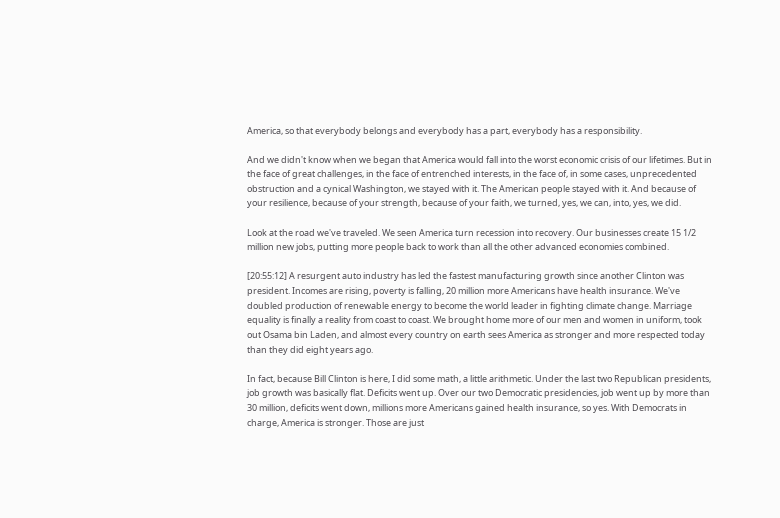America, so that everybody belongs and everybody has a part, everybody has a responsibility.

And we didn't know when we began that America would fall into the worst economic crisis of our lifetimes. But in the face of great challenges, in the face of entrenched interests, in the face of, in some cases, unprecedented obstruction and a cynical Washington, we stayed with it. The American people stayed with it. And because of your resilience, because of your strength, because of your faith, we turned, yes, we can, into, yes, we did.

Look at the road we've traveled. We seen America turn recession into recovery. Our businesses create 15 1/2 million new jobs, putting more people back to work than all the other advanced economies combined.

[20:55:12] A resurgent auto industry has led the fastest manufacturing growth since another Clinton was president. Incomes are rising, poverty is falling, 20 million more Americans have health insurance. We've doubled production of renewable energy to become the world leader in fighting climate change. Marriage equality is finally a reality from coast to coast. We brought home more of our men and women in uniform, took out Osama bin Laden, and almost every country on earth sees America as stronger and more respected today than they did eight years ago.

In fact, because Bill Clinton is here, I did some math, a little arithmetic. Under the last two Republican presidents, job growth was basically flat. Deficits went up. Over our two Democratic presidencies, job went up by more than 30 million, deficits went down, millions more Americans gained health insurance, so yes. With Democrats in charge, America is stronger. Those are just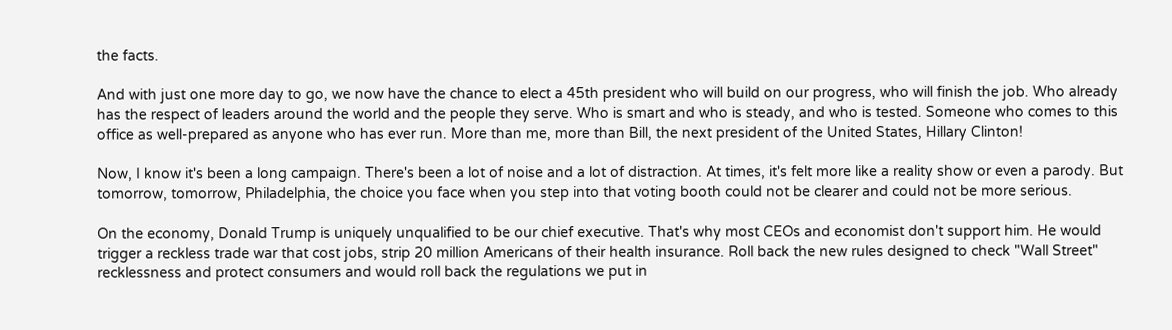the facts.

And with just one more day to go, we now have the chance to elect a 45th president who will build on our progress, who will finish the job. Who already has the respect of leaders around the world and the people they serve. Who is smart and who is steady, and who is tested. Someone who comes to this office as well-prepared as anyone who has ever run. More than me, more than Bill, the next president of the United States, Hillary Clinton!

Now, I know it's been a long campaign. There's been a lot of noise and a lot of distraction. At times, it's felt more like a reality show or even a parody. But tomorrow, tomorrow, Philadelphia, the choice you face when you step into that voting booth could not be clearer and could not be more serious.

On the economy, Donald Trump is uniquely unqualified to be our chief executive. That's why most CEOs and economist don't support him. He would trigger a reckless trade war that cost jobs, strip 20 million Americans of their health insurance. Roll back the new rules designed to check "Wall Street" recklessness and protect consumers and would roll back the regulations we put in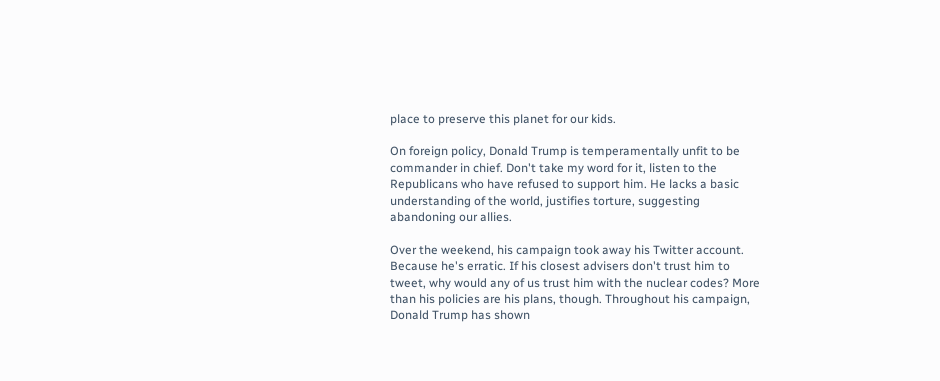place to preserve this planet for our kids.

On foreign policy, Donald Trump is temperamentally unfit to be commander in chief. Don't take my word for it, listen to the Republicans who have refused to support him. He lacks a basic understanding of the world, justifies torture, suggesting abandoning our allies.

Over the weekend, his campaign took away his Twitter account. Because he's erratic. If his closest advisers don't trust him to tweet, why would any of us trust him with the nuclear codes? More than his policies are his plans, though. Throughout his campaign, Donald Trump has shown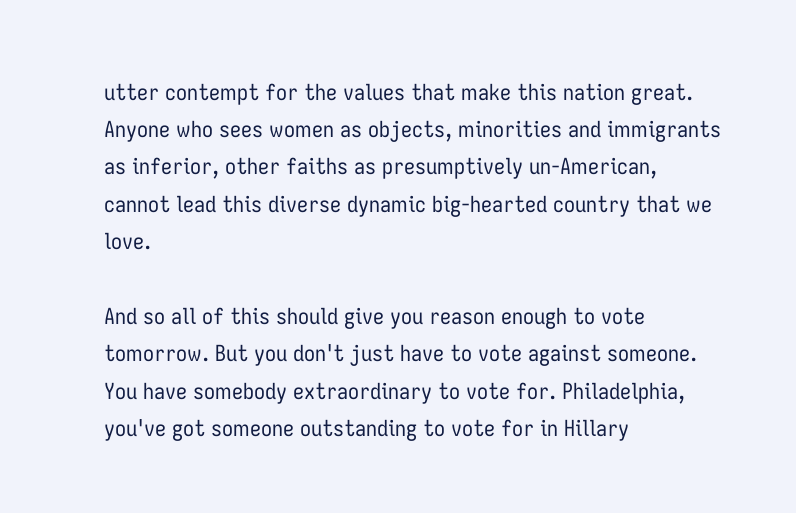utter contempt for the values that make this nation great. Anyone who sees women as objects, minorities and immigrants as inferior, other faiths as presumptively un-American, cannot lead this diverse dynamic big-hearted country that we love.

And so all of this should give you reason enough to vote tomorrow. But you don't just have to vote against someone. You have somebody extraordinary to vote for. Philadelphia, you've got someone outstanding to vote for in Hillary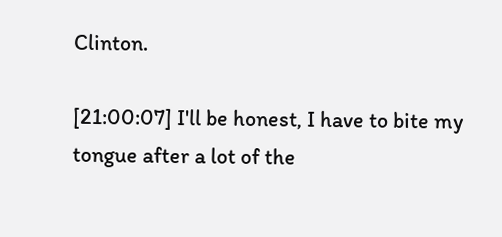Clinton.

[21:00:07] I'll be honest, I have to bite my tongue after a lot of the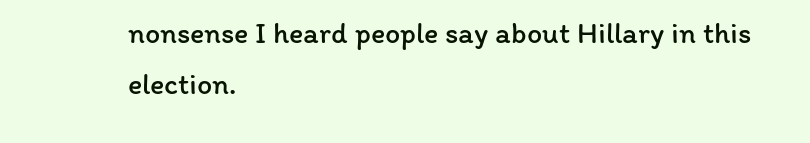nonsense I heard people say about Hillary in this election.